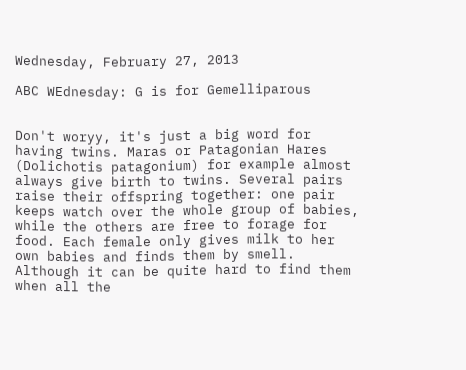Wednesday, February 27, 2013

ABC WEdnesday: G is for Gemelliparous


Don't woryy, it's just a big word for having twins. Maras or Patagonian Hares (Dolichotis patagonium) for example almost always give birth to twins. Several pairs raise their offspring together: one pair keeps watch over the whole group of babies, while the others are free to forage for food. Each female only gives milk to her own babies and finds them by smell. Although it can be quite hard to find them when all the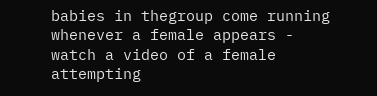babies in thegroup come running whenever a female appears - watch a video of a female attempting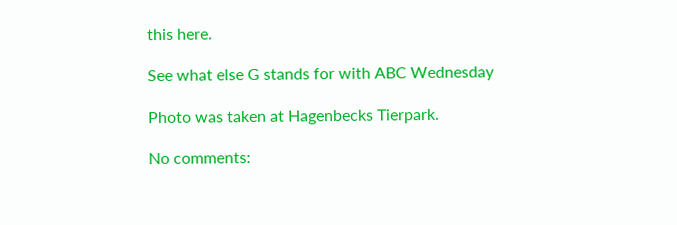this here.

See what else G stands for with ABC Wednesday

Photo was taken at Hagenbecks Tierpark.

No comments: